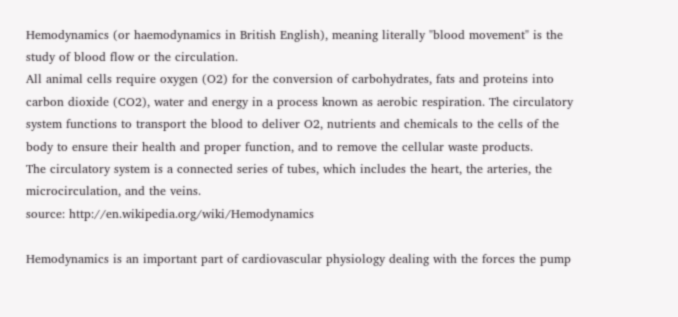Hemodynamics (or haemodynamics in British English), meaning literally "blood movement" is the study of blood flow or the circulation.
All animal cells require oxygen (O2) for the conversion of carbohydrates, fats and proteins into carbon dioxide (CO2), water and energy in a process known as aerobic respiration. The circulatory system functions to transport the blood to deliver O2, nutrients and chemicals to the cells of the body to ensure their health and proper function, and to remove the cellular waste products.
The circulatory system is a connected series of tubes, which includes the heart, the arteries, the microcirculation, and the veins.
source: http://en.wikipedia.org/wiki/Hemodynamics

Hemodynamics is an important part of cardiovascular physiology dealing with the forces the pump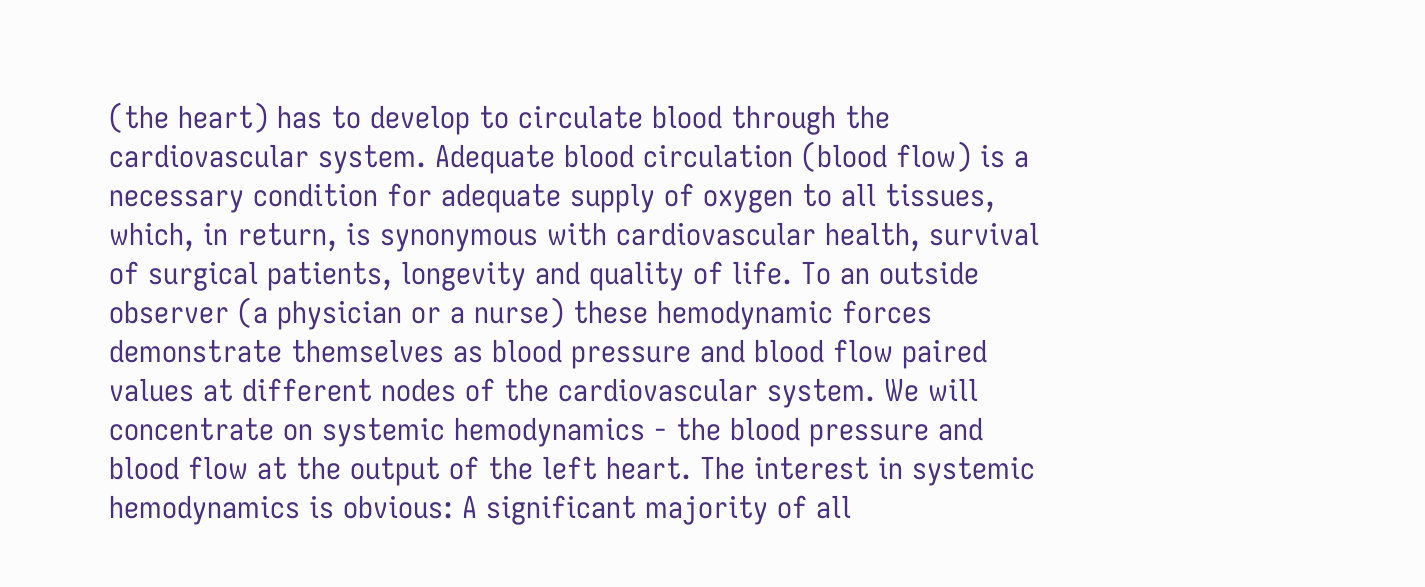(the heart) has to develop to circulate blood through the cardiovascular system. Adequate blood circulation (blood flow) is a necessary condition for adequate supply of oxygen to all tissues, which, in return, is synonymous with cardiovascular health, survival of surgical patients, longevity and quality of life. To an outside observer (a physician or a nurse) these hemodynamic forces demonstrate themselves as blood pressure and blood flow paired values at different nodes of the cardiovascular system. We will concentrate on systemic hemodynamics - the blood pressure and blood flow at the output of the left heart. The interest in systemic hemodynamics is obvious: A significant majority of all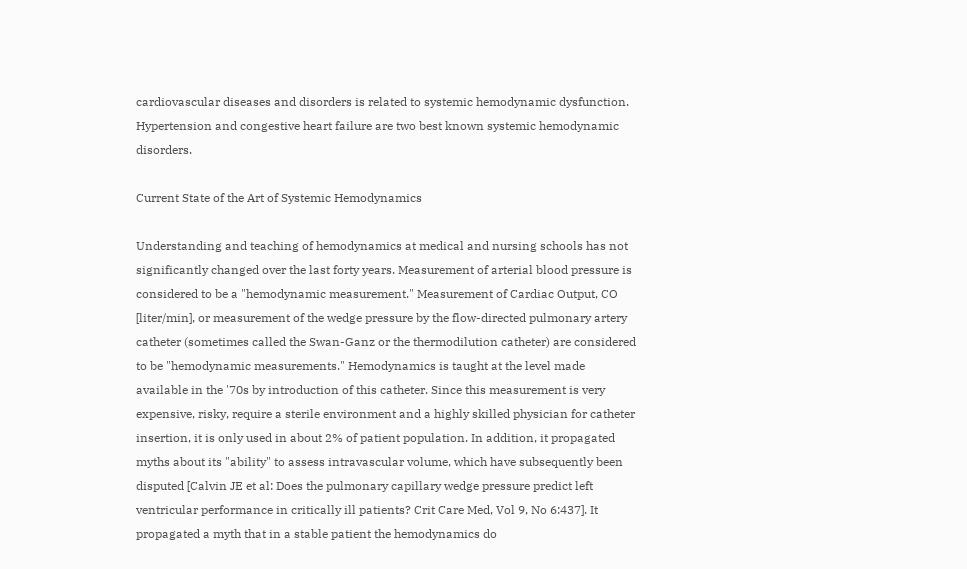cardiovascular diseases and disorders is related to systemic hemodynamic dysfunction. Hypertension and congestive heart failure are two best known systemic hemodynamic disorders.

Current State of the Art of Systemic Hemodynamics

Understanding and teaching of hemodynamics at medical and nursing schools has not significantly changed over the last forty years. Measurement of arterial blood pressure is considered to be a "hemodynamic measurement." Measurement of Cardiac Output, CO [liter/min], or measurement of the wedge pressure by the flow-directed pulmonary artery catheter (sometimes called the Swan-Ganz or the thermodilution catheter) are considered to be "hemodynamic measurements." Hemodynamics is taught at the level made available in the '70s by introduction of this catheter. Since this measurement is very expensive, risky, require a sterile environment and a highly skilled physician for catheter insertion, it is only used in about 2% of patient population. In addition, it propagated myths about its "ability" to assess intravascular volume, which have subsequently been disputed [Calvin JE et al: Does the pulmonary capillary wedge pressure predict left ventricular performance in critically ill patients? Crit Care Med, Vol 9, No 6:437]. It propagated a myth that in a stable patient the hemodynamics do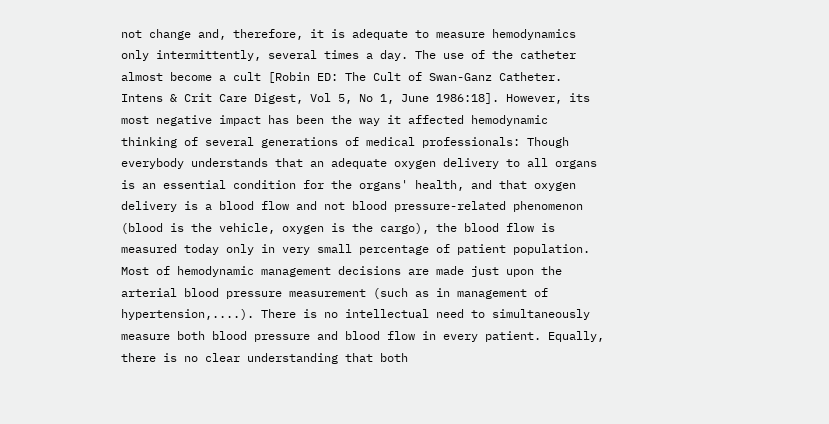not change and, therefore, it is adequate to measure hemodynamics only intermittently, several times a day. The use of the catheter almost become a cult [Robin ED: The Cult of Swan-Ganz Catheter. Intens & Crit Care Digest, Vol 5, No 1, June 1986:18]. However, its most negative impact has been the way it affected hemodynamic thinking of several generations of medical professionals: Though everybody understands that an adequate oxygen delivery to all organs is an essential condition for the organs' health, and that oxygen delivery is a blood flow and not blood pressure-related phenomenon (blood is the vehicle, oxygen is the cargo), the blood flow is measured today only in very small percentage of patient population. Most of hemodynamic management decisions are made just upon the arterial blood pressure measurement (such as in management of hypertension,....). There is no intellectual need to simultaneously measure both blood pressure and blood flow in every patient. Equally, there is no clear understanding that both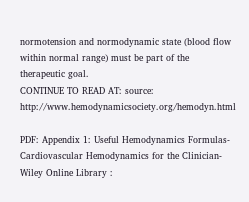normotension and normodynamic state (blood flow within normal range) must be part of the therapeutic goal.
CONTINUE TO READ AT: source: http://www.hemodynamicsociety.org/hemodyn.html

PDF: Appendix 1: Useful Hemodynamics Formulas- Cardiovascular Hemodynamics for the Clinician- Wiley Online Library :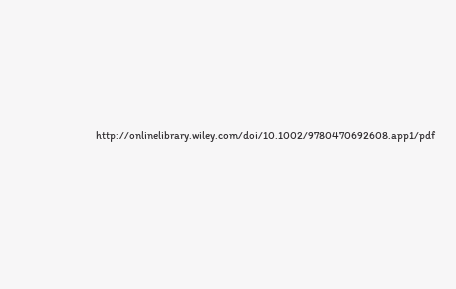http://onlinelibrary.wiley.com/doi/10.1002/9780470692608.app1/pdf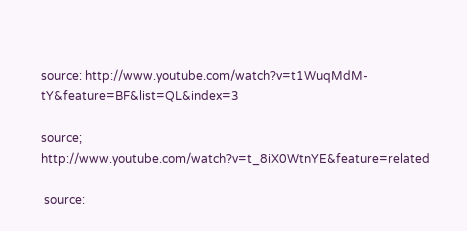source: http://www.youtube.com/watch?v=t1WuqMdM-tY&feature=BF&list=QL&index=3

source; http://www.youtube.com/watch?v=t_8iX0WtnYE&feature=related

 source: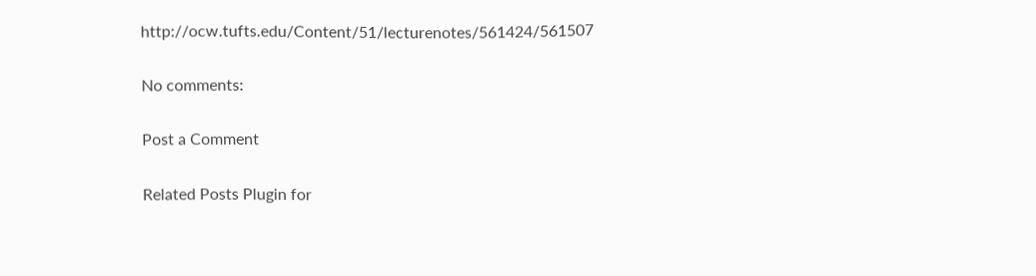http://ocw.tufts.edu/Content/51/lecturenotes/561424/561507

No comments:

Post a Comment

Related Posts Plugin for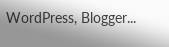WordPress, Blogger...